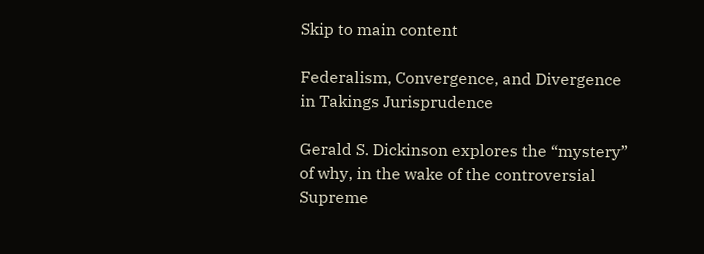Skip to main content

Federalism, Convergence, and Divergence in Takings Jurisprudence

Gerald S. Dickinson explores the “mystery” of why, in the wake of the controversial Supreme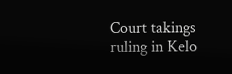Court takings ruling in Kelo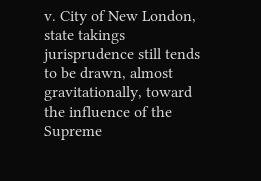v. City of New London, state takings jurisprudence still tends to be drawn, almost gravitationally, toward the influence of the Supreme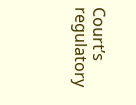Court’s regulatory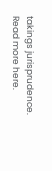takings jurisprudence. Read more here.